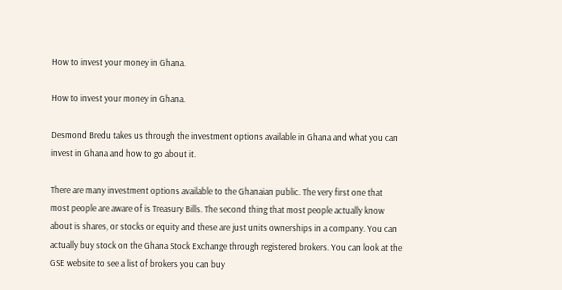How to invest your money in Ghana.

How to invest your money in Ghana.

Desmond Bredu takes us through the investment options available in Ghana and what you can invest in Ghana and how to go about it.

There are many investment options available to the Ghanaian public. The very first one that most people are aware of is Treasury Bills. The second thing that most people actually know about is shares, or stocks or equity and these are just units ownerships in a company. You can actually buy stock on the Ghana Stock Exchange through registered brokers. You can look at the GSE website to see a list of brokers you can buy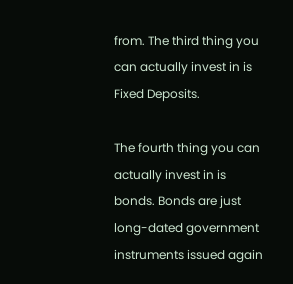from. The third thing you can actually invest in is Fixed Deposits.

The fourth thing you can actually invest in is bonds. Bonds are just long-dated government instruments issued again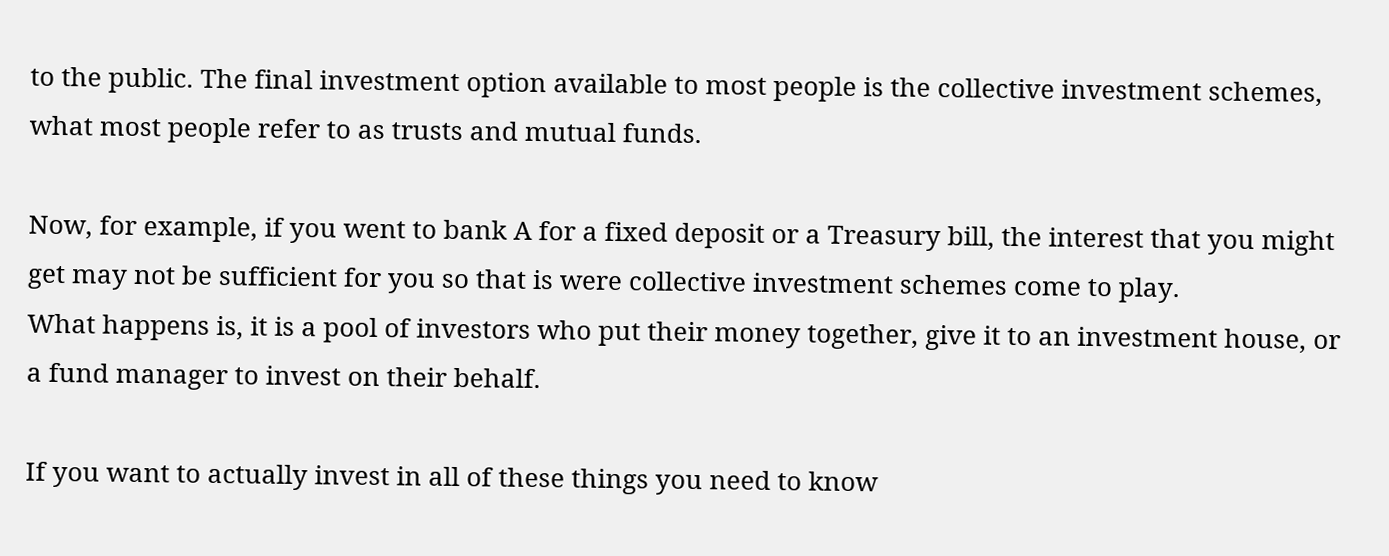to the public. The final investment option available to most people is the collective investment schemes, what most people refer to as trusts and mutual funds.

Now, for example, if you went to bank A for a fixed deposit or a Treasury bill, the interest that you might get may not be sufficient for you so that is were collective investment schemes come to play.
What happens is, it is a pool of investors who put their money together, give it to an investment house, or a fund manager to invest on their behalf.

If you want to actually invest in all of these things you need to know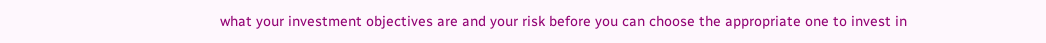what your investment objectives are and your risk before you can choose the appropriate one to invest in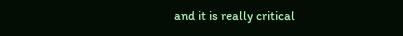and it is really critical